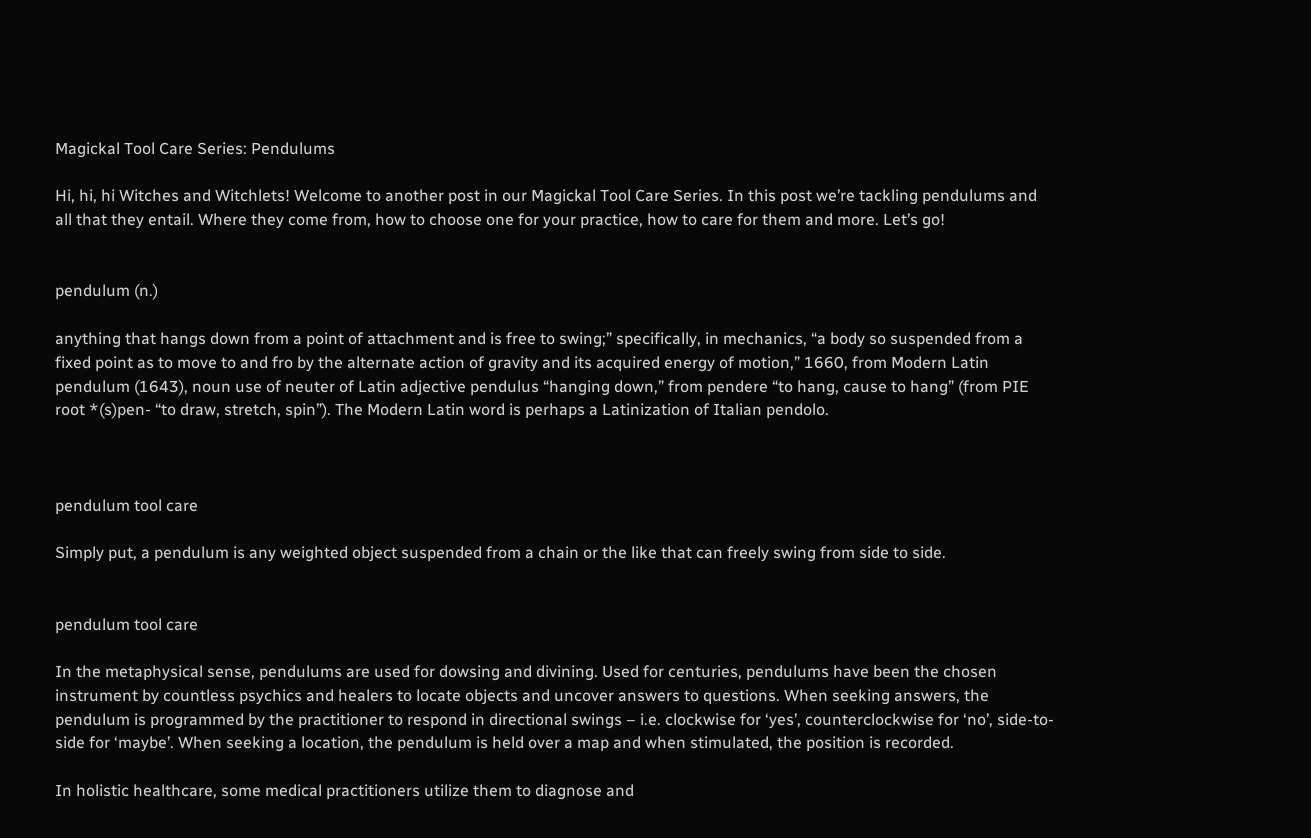Magickal Tool Care Series: Pendulums

Hi, hi, hi Witches and Witchlets! Welcome to another post in our Magickal Tool Care Series. In this post we’re tackling pendulums and all that they entail. Where they come from, how to choose one for your practice, how to care for them and more. Let’s go!


pendulum (n.)

anything that hangs down from a point of attachment and is free to swing;” specifically, in mechanics, “a body so suspended from a fixed point as to move to and fro by the alternate action of gravity and its acquired energy of motion,” 1660, from Modern Latin pendulum (1643), noun use of neuter of Latin adjective pendulus “hanging down,” from pendere “to hang, cause to hang” (from PIE root *(s)pen- “to draw, stretch, spin”). The Modern Latin word is perhaps a Latinization of Italian pendolo.



pendulum tool care

Simply put, a pendulum is any weighted object suspended from a chain or the like that can freely swing from side to side.


pendulum tool care

In the metaphysical sense, pendulums are used for dowsing and divining. Used for centuries, pendulums have been the chosen instrument by countless psychics and healers to locate objects and uncover answers to questions. When seeking answers, the pendulum is programmed by the practitioner to respond in directional swings – i.e. clockwise for ‘yes’, counterclockwise for ‘no’, side-to-side for ‘maybe’. When seeking a location, the pendulum is held over a map and when stimulated, the position is recorded.

In holistic healthcare, some medical practitioners utilize them to diagnose and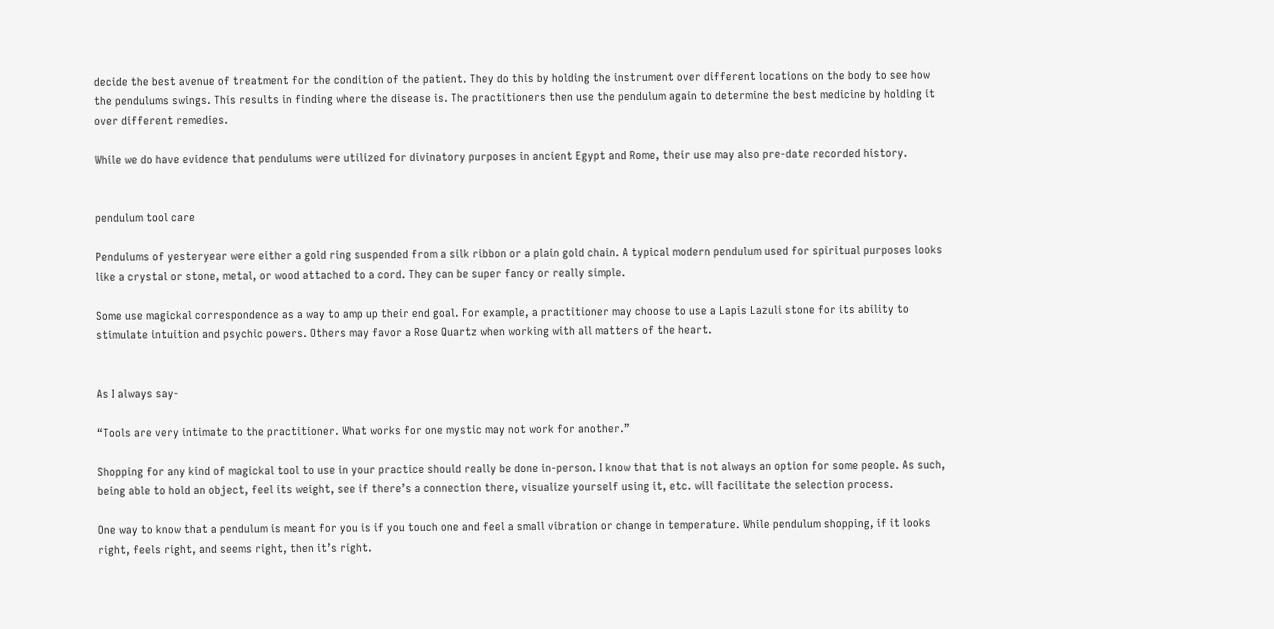decide the best avenue of treatment for the condition of the patient. They do this by holding the instrument over different locations on the body to see how the pendulums swings. This results in finding where the disease is. The practitioners then use the pendulum again to determine the best medicine by holding it over different remedies.

While we do have evidence that pendulums were utilized for divinatory purposes in ancient Egypt and Rome, their use may also pre-date recorded history.


pendulum tool care

Pendulums of yesteryear were either a gold ring suspended from a silk ribbon or a plain gold chain. A typical modern pendulum used for spiritual purposes looks like a crystal or stone, metal, or wood attached to a cord. They can be super fancy or really simple.

Some use magickal correspondence as a way to amp up their end goal. For example, a practitioner may choose to use a Lapis Lazuli stone for its ability to stimulate intuition and psychic powers. Others may favor a Rose Quartz when working with all matters of the heart.


As I always say-

“Tools are very intimate to the practitioner. What works for one mystic may not work for another.”

Shopping for any kind of magickal tool to use in your practice should really be done in-person. I know that that is not always an option for some people. As such, being able to hold an object, feel its weight, see if there’s a connection there, visualize yourself using it, etc. will facilitate the selection process.

One way to know that a pendulum is meant for you is if you touch one and feel a small vibration or change in temperature. While pendulum shopping, if it looks right, feels right, and seems right, then it’s right.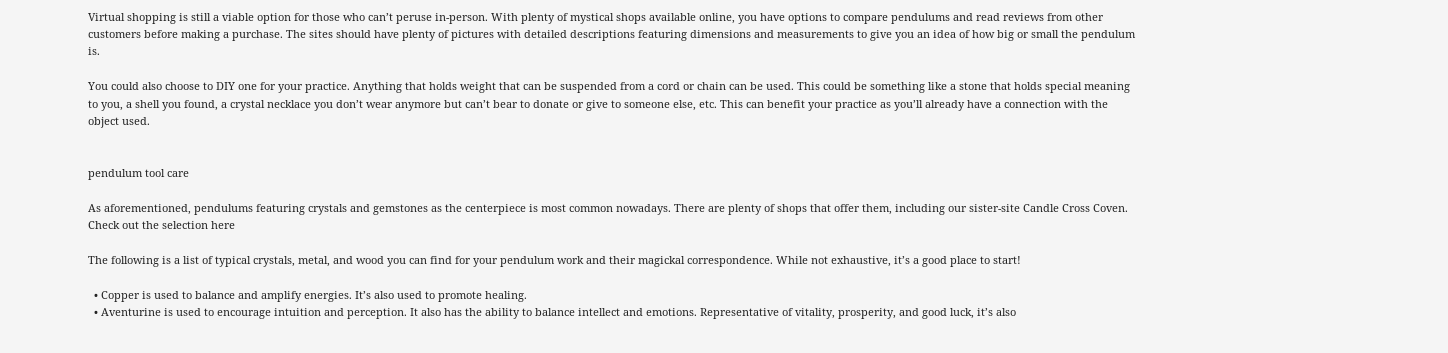Virtual shopping is still a viable option for those who can’t peruse in-person. With plenty of mystical shops available online, you have options to compare pendulums and read reviews from other customers before making a purchase. The sites should have plenty of pictures with detailed descriptions featuring dimensions and measurements to give you an idea of how big or small the pendulum is.

You could also choose to DIY one for your practice. Anything that holds weight that can be suspended from a cord or chain can be used. This could be something like a stone that holds special meaning to you, a shell you found, a crystal necklace you don’t wear anymore but can’t bear to donate or give to someone else, etc. This can benefit your practice as you’ll already have a connection with the object used.


pendulum tool care

As aforementioned, pendulums featuring crystals and gemstones as the centerpiece is most common nowadays. There are plenty of shops that offer them, including our sister-site Candle Cross Coven. Check out the selection here

The following is a list of typical crystals, metal, and wood you can find for your pendulum work and their magickal correspondence. While not exhaustive, it’s a good place to start!

  • Copper is used to balance and amplify energies. It’s also used to promote healing.
  • Aventurine is used to encourage intuition and perception. It also has the ability to balance intellect and emotions. Representative of vitality, prosperity, and good luck, it’s also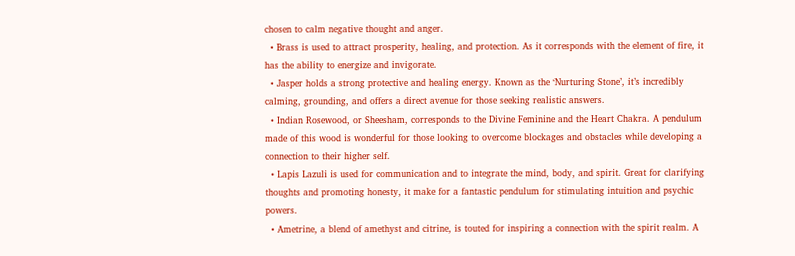chosen to calm negative thought and anger.
  • Brass is used to attract prosperity, healing, and protection. As it corresponds with the element of fire, it has the ability to energize and invigorate.
  • Jasper holds a strong protective and healing energy. Known as the ‘Nurturing Stone’, it’s incredibly calming, grounding, and offers a direct avenue for those seeking realistic answers.
  • Indian Rosewood, or Sheesham, corresponds to the Divine Feminine and the Heart Chakra. A pendulum made of this wood is wonderful for those looking to overcome blockages and obstacles while developing a connection to their higher self.
  • Lapis Lazuli is used for communication and to integrate the mind, body, and spirit. Great for clarifying thoughts and promoting honesty, it make for a fantastic pendulum for stimulating intuition and psychic powers.
  • Ametrine, a blend of amethyst and citrine, is touted for inspiring a connection with the spirit realm. A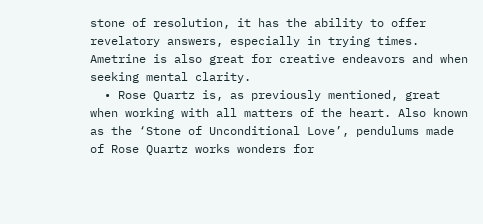stone of resolution, it has the ability to offer revelatory answers, especially in trying times. Ametrine is also great for creative endeavors and when seeking mental clarity.
  • Rose Quartz is, as previously mentioned, great when working with all matters of the heart. Also known as the ‘Stone of Unconditional Love’, pendulums made of Rose Quartz works wonders for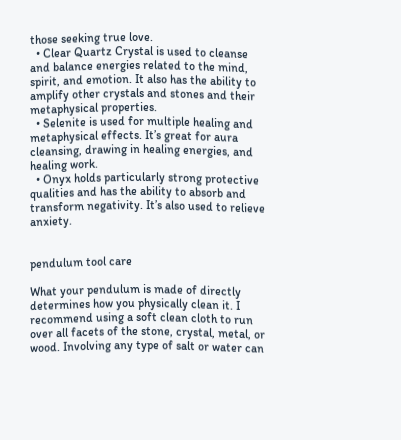those seeking true love.
  • Clear Quartz Crystal is used to cleanse and balance energies related to the mind, spirit, and emotion. It also has the ability to amplify other crystals and stones and their metaphysical properties.
  • Selenite is used for multiple healing and metaphysical effects. It’s great for aura cleansing, drawing in healing energies, and healing work.
  • Onyx holds particularly strong protective qualities and has the ability to absorb and transform negativity. It’s also used to relieve anxiety.


pendulum tool care

What your pendulum is made of directly determines how you physically clean it. I recommend using a soft clean cloth to run over all facets of the stone, crystal, metal, or wood. Involving any type of salt or water can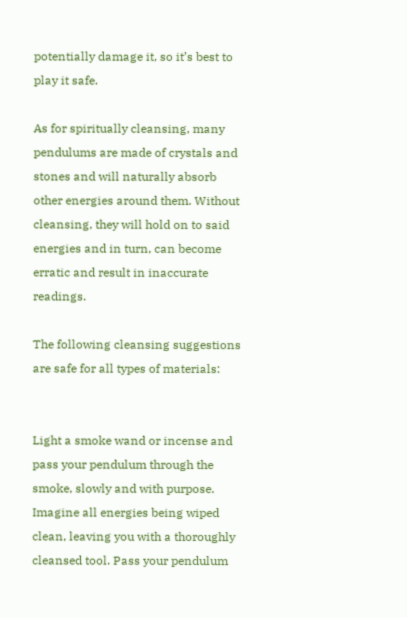potentially damage it, so it’s best to play it safe.

As for spiritually cleansing, many pendulums are made of crystals and stones and will naturally absorb other energies around them. Without cleansing, they will hold on to said energies and in turn, can become erratic and result in inaccurate readings.

The following cleansing suggestions are safe for all types of materials:


Light a smoke wand or incense and pass your pendulum through the smoke, slowly and with purpose. Imagine all energies being wiped clean, leaving you with a thoroughly cleansed tool. Pass your pendulum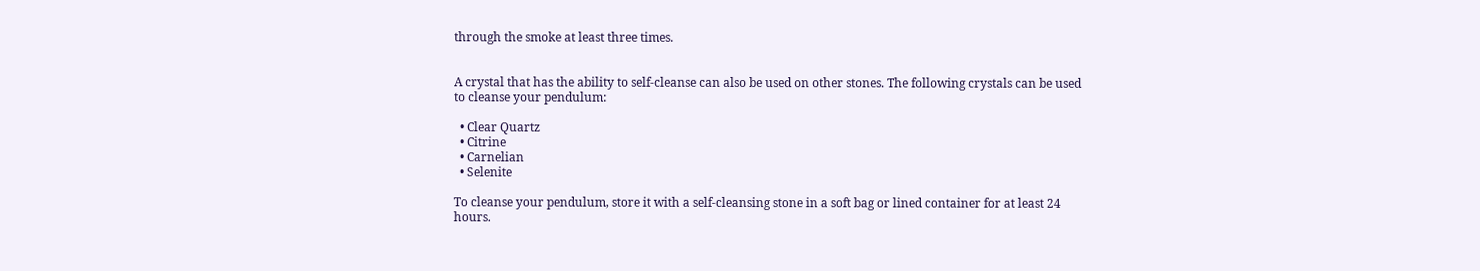through the smoke at least three times.


A crystal that has the ability to self-cleanse can also be used on other stones. The following crystals can be used to cleanse your pendulum:

  • Clear Quartz
  • Citrine
  • Carnelian
  • Selenite

To cleanse your pendulum, store it with a self-cleansing stone in a soft bag or lined container for at least 24 hours.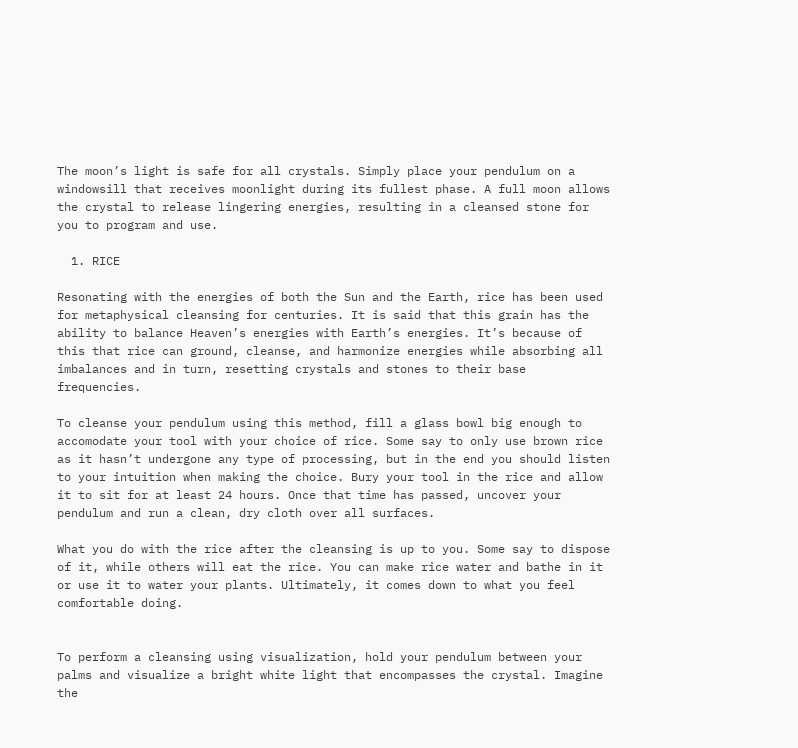The moon’s light is safe for all crystals. Simply place your pendulum on a windowsill that receives moonlight during its fullest phase. A full moon allows the crystal to release lingering energies, resulting in a cleansed stone for you to program and use.

  1. RICE

Resonating with the energies of both the Sun and the Earth, rice has been used for metaphysical cleansing for centuries. It is said that this grain has the ability to balance Heaven’s energies with Earth’s energies. It’s because of this that rice can ground, cleanse, and harmonize energies while absorbing all imbalances and in turn, resetting crystals and stones to their base frequencies.

To cleanse your pendulum using this method, fill a glass bowl big enough to accomodate your tool with your choice of rice. Some say to only use brown rice as it hasn’t undergone any type of processing, but in the end you should listen to your intuition when making the choice. Bury your tool in the rice and allow it to sit for at least 24 hours. Once that time has passed, uncover your pendulum and run a clean, dry cloth over all surfaces.

What you do with the rice after the cleansing is up to you. Some say to dispose of it, while others will eat the rice. You can make rice water and bathe in it or use it to water your plants. Ultimately, it comes down to what you feel comfortable doing.


To perform a cleansing using visualization, hold your pendulum between your palms and visualize a bright white light that encompasses the crystal. Imagine the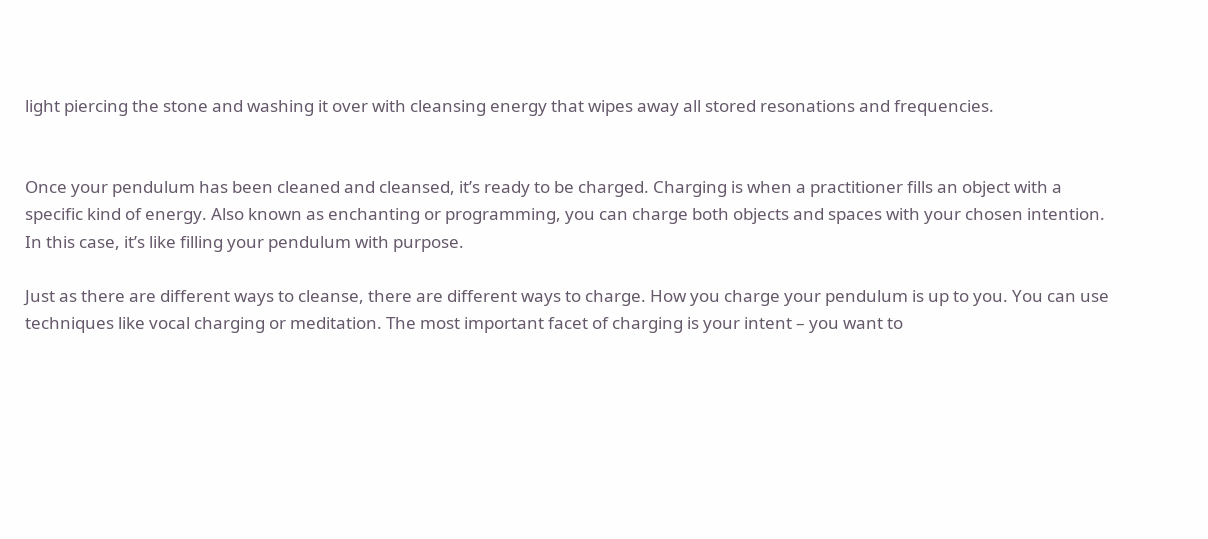light piercing the stone and washing it over with cleansing energy that wipes away all stored resonations and frequencies.


Once your pendulum has been cleaned and cleansed, it’s ready to be charged. Charging is when a practitioner fills an object with a specific kind of energy. Also known as enchanting or programming, you can charge both objects and spaces with your chosen intention. In this case, it’s like filling your pendulum with purpose.

Just as there are different ways to cleanse, there are different ways to charge. How you charge your pendulum is up to you. You can use techniques like vocal charging or meditation. The most important facet of charging is your intent – you want to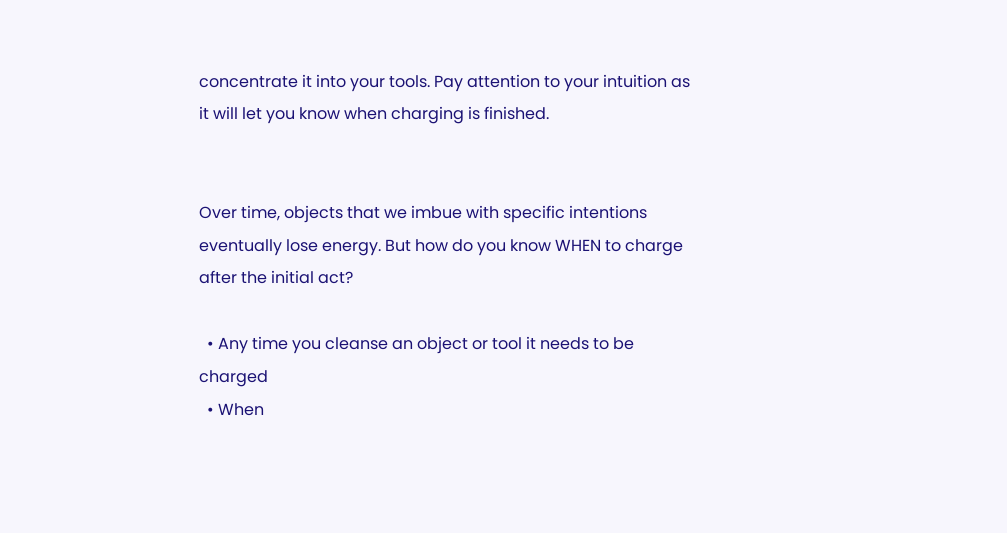concentrate it into your tools. Pay attention to your intuition as it will let you know when charging is finished.


Over time, objects that we imbue with specific intentions eventually lose energy. But how do you know WHEN to charge after the initial act?

  • Any time you cleanse an object or tool it needs to be charged
  • When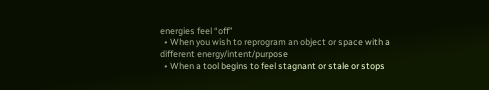energies feel “off”
  • When you wish to reprogram an object or space with a different energy/intent/purpose
  • When a tool begins to feel stagnant or stale or stops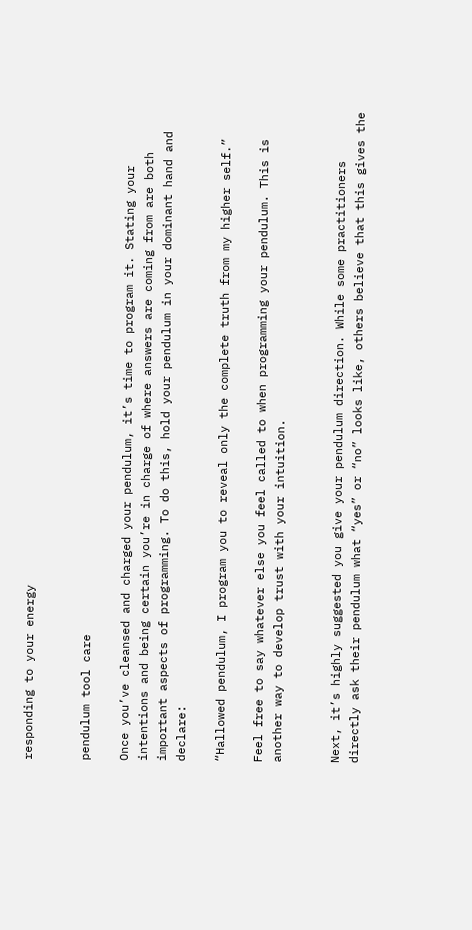responding to your energy


pendulum tool care

Once you’ve cleansed and charged your pendulum, it’s time to program it. Stating your intentions and being certain you’re in charge of where answers are coming from are both important aspects of programming. To do this, hold your pendulum in your dominant hand and declare:

“Hallowed pendulum, I program you to reveal only the complete truth from my higher self.”

Feel free to say whatever else you feel called to when programming your pendulum. This is another way to develop trust with your intuition.


Next, it’s highly suggested you give your pendulum direction. While some practitioners directly ask their pendulum what “yes” or “no” looks like, others believe that this gives the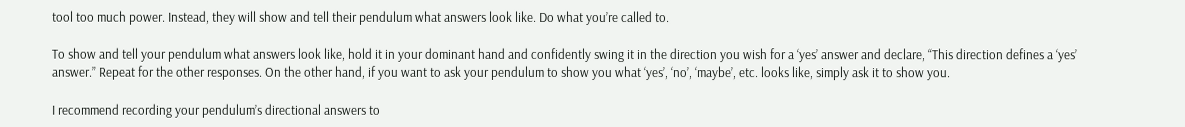tool too much power. Instead, they will show and tell their pendulum what answers look like. Do what you’re called to.

To show and tell your pendulum what answers look like, hold it in your dominant hand and confidently swing it in the direction you wish for a ‘yes’ answer and declare, “This direction defines a ‘yes’ answer.” Repeat for the other responses. On the other hand, if you want to ask your pendulum to show you what ‘yes’, ‘no’, ‘maybe’, etc. looks like, simply ask it to show you.

I recommend recording your pendulum’s directional answers to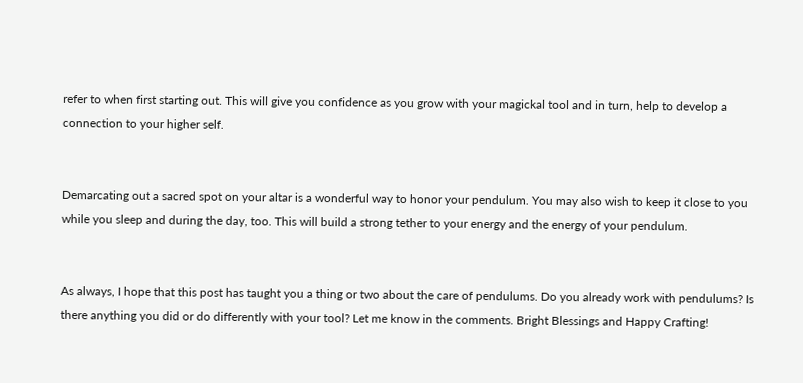refer to when first starting out. This will give you confidence as you grow with your magickal tool and in turn, help to develop a connection to your higher self.


Demarcating out a sacred spot on your altar is a wonderful way to honor your pendulum. You may also wish to keep it close to you while you sleep and during the day, too. This will build a strong tether to your energy and the energy of your pendulum.


As always, I hope that this post has taught you a thing or two about the care of pendulums. Do you already work with pendulums? Is there anything you did or do differently with your tool? Let me know in the comments. Bright Blessings and Happy Crafting!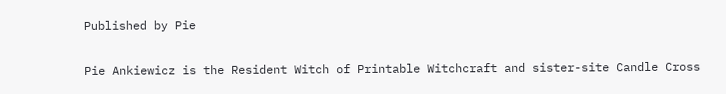Published by Pie

Pie Ankiewicz is the Resident Witch of Printable Witchcraft and sister-site Candle Cross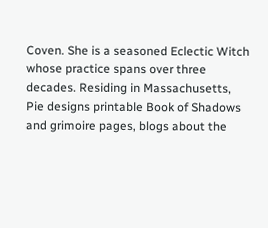Coven. She is a seasoned Eclectic Witch whose practice spans over three decades. Residing in Massachusetts, Pie designs printable Book of Shadows and grimoire pages, blogs about the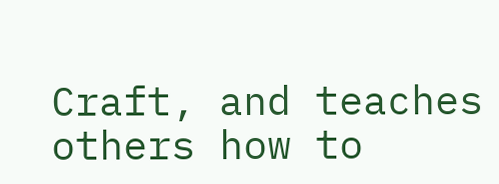Craft, and teaches others how to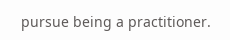pursue being a practitioner.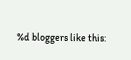%d bloggers like this: